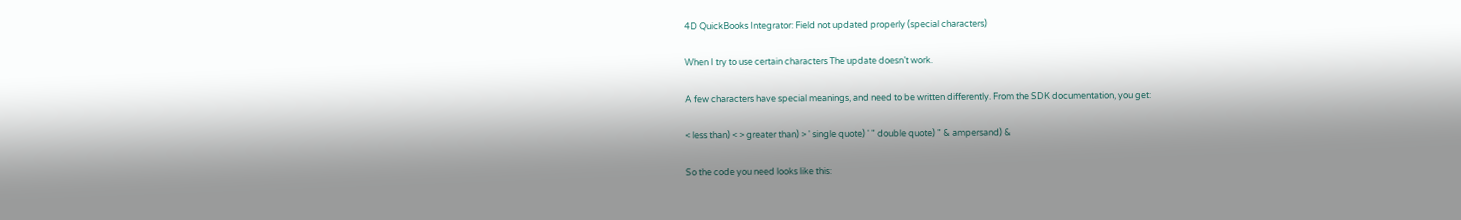4D QuickBooks Integrator: Field not updated properly (special characters)

When I try to use certain characters The update doesn’t work.

A few characters have special meanings, and need to be written differently. From the SDK documentation, you get:

< less than) < > greater than) > ' single quote) ' " double quote) " & ampersand) &

So the code you need looks like this: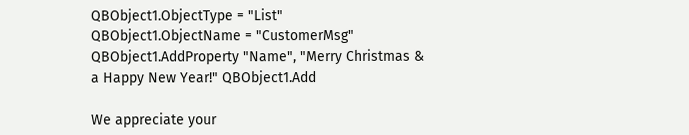QBObject1.ObjectType = "List" QBObject1.ObjectName = "CustomerMsg" QBObject1.AddProperty "Name", "Merry Christmas & a Happy New Year!" QBObject1.Add

We appreciate your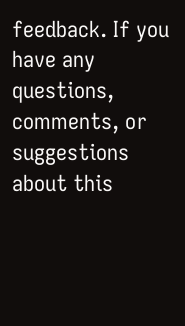feedback. If you have any questions, comments, or suggestions about this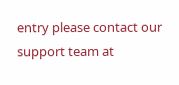entry please contact our support team at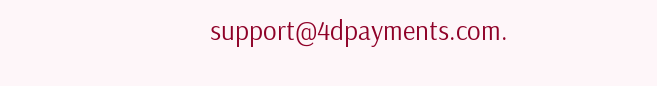support@4dpayments.com.